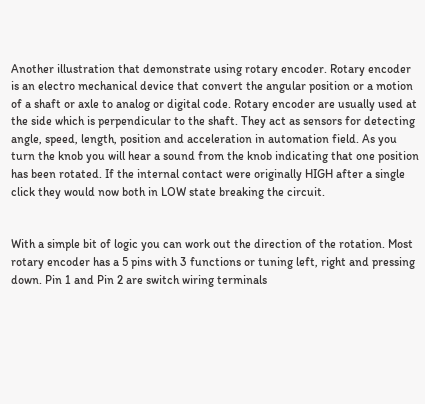Another illustration that demonstrate using rotary encoder. Rotary encoder is an electro mechanical device that convert the angular position or a motion of a shaft or axle to analog or digital code. Rotary encoder are usually used at the side which is perpendicular to the shaft. They act as sensors for detecting angle, speed, length, position and acceleration in automation field. As you turn the knob you will hear a sound from the knob indicating that one position has been rotated. If the internal contact were originally HIGH after a single click they would now both in LOW state breaking the circuit.


With a simple bit of logic you can work out the direction of the rotation. Most rotary encoder has a 5 pins with 3 functions or tuning left, right and pressing down. Pin 1 and Pin 2 are switch wiring terminals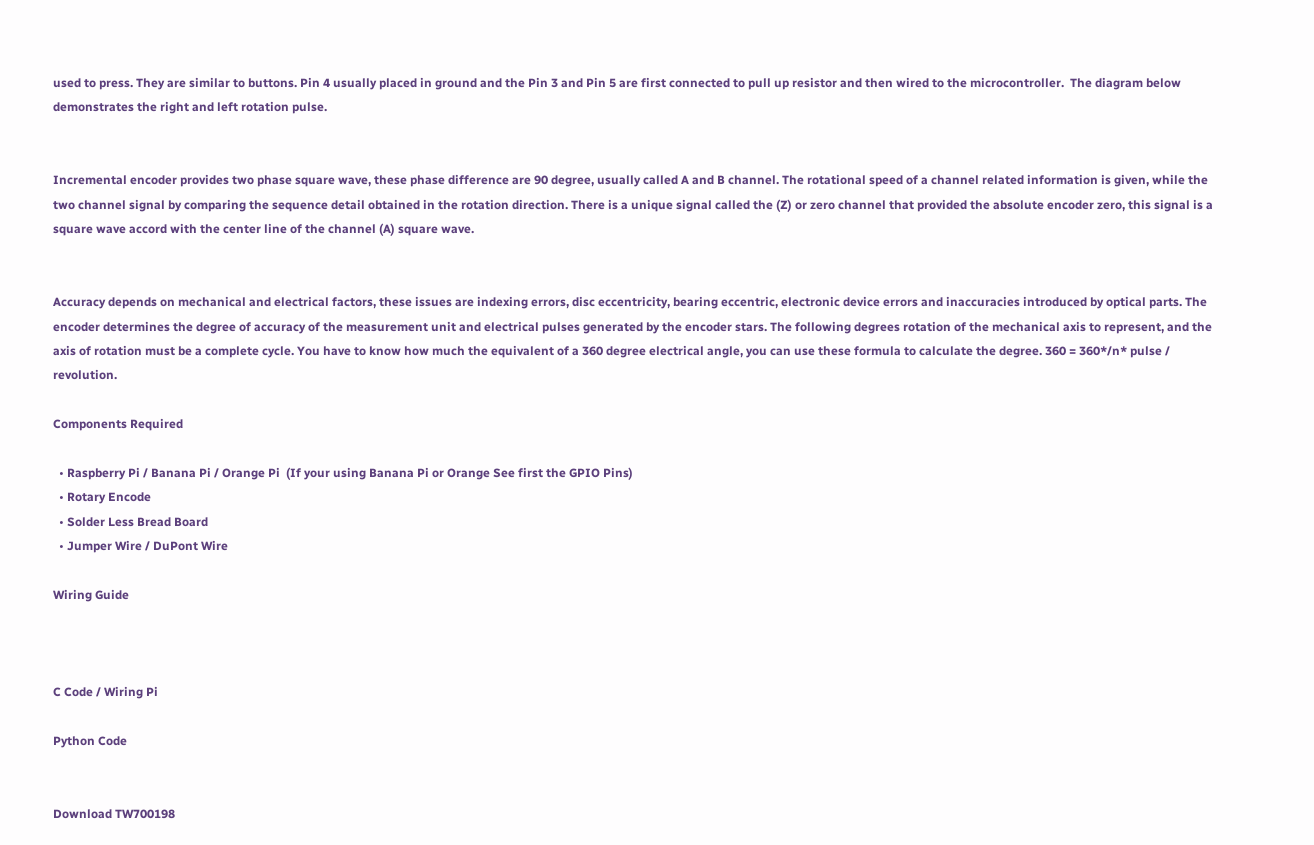used to press. They are similar to buttons. Pin 4 usually placed in ground and the Pin 3 and Pin 5 are first connected to pull up resistor and then wired to the microcontroller.  The diagram below demonstrates the right and left rotation pulse.


Incremental encoder provides two phase square wave, these phase difference are 90 degree, usually called A and B channel. The rotational speed of a channel related information is given, while the two channel signal by comparing the sequence detail obtained in the rotation direction. There is a unique signal called the (Z) or zero channel that provided the absolute encoder zero, this signal is a square wave accord with the center line of the channel (A) square wave.


Accuracy depends on mechanical and electrical factors, these issues are indexing errors, disc eccentricity, bearing eccentric, electronic device errors and inaccuracies introduced by optical parts. The encoder determines the degree of accuracy of the measurement unit and electrical pulses generated by the encoder stars. The following degrees rotation of the mechanical axis to represent, and the axis of rotation must be a complete cycle. You have to know how much the equivalent of a 360 degree electrical angle, you can use these formula to calculate the degree. 360 = 360*/n* pulse / revolution.

Components Required

  • Raspberry Pi / Banana Pi / Orange Pi  (If your using Banana Pi or Orange See first the GPIO Pins)
  • Rotary Encode
  • Solder Less Bread Board
  • Jumper Wire / DuPont Wire

Wiring Guide



C Code / Wiring Pi

Python Code


Download TW700198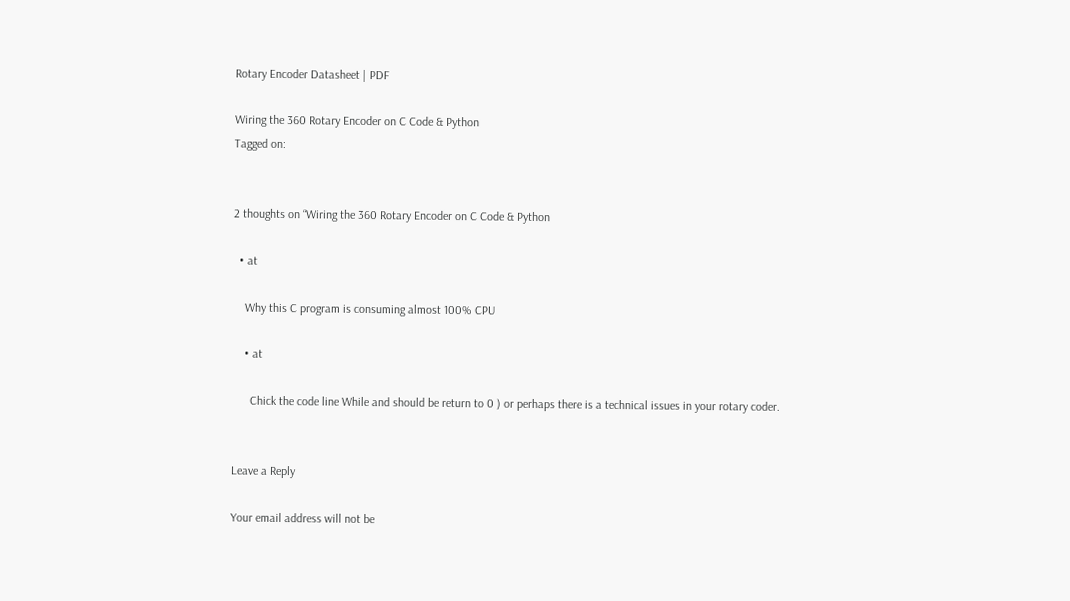Rotary Encoder Datasheet | PDF

Wiring the 360 Rotary Encoder on C Code & Python
Tagged on:


2 thoughts on “Wiring the 360 Rotary Encoder on C Code & Python

  • at

    Why this C program is consuming almost 100% CPU

    • at

      Chick the code line While and should be return to 0 ) or perhaps there is a technical issues in your rotary coder.


Leave a Reply

Your email address will not be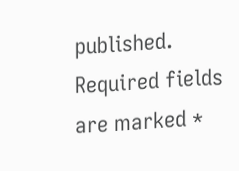published. Required fields are marked *